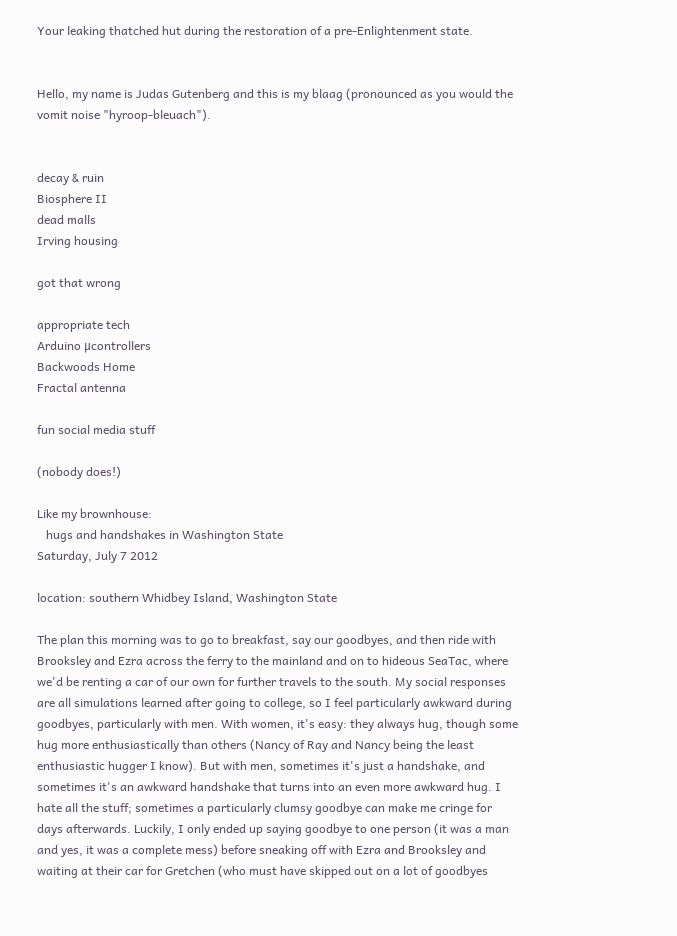Your leaking thatched hut during the restoration of a pre-Enlightenment state.


Hello, my name is Judas Gutenberg and this is my blaag (pronounced as you would the vomit noise "hyroop-bleuach").


decay & ruin
Biosphere II
dead malls
Irving housing

got that wrong

appropriate tech
Arduino μcontrollers
Backwoods Home
Fractal antenna

fun social media stuff

(nobody does!)

Like my brownhouse:
   hugs and handshakes in Washington State
Saturday, July 7 2012

location: southern Whidbey Island, Washington State

The plan this morning was to go to breakfast, say our goodbyes, and then ride with Brooksley and Ezra across the ferry to the mainland and on to hideous SeaTac, where we'd be renting a car of our own for further travels to the south. My social responses are all simulations learned after going to college, so I feel particularly awkward during goodbyes, particularly with men. With women, it's easy: they always hug, though some hug more enthusiastically than others (Nancy of Ray and Nancy being the least enthusiastic hugger I know). But with men, sometimes it's just a handshake, and sometimes it's an awkward handshake that turns into an even more awkward hug. I hate all the stuff; sometimes a particularly clumsy goodbye can make me cringe for days afterwards. Luckily, I only ended up saying goodbye to one person (it was a man and yes, it was a complete mess) before sneaking off with Ezra and Brooksley and waiting at their car for Gretchen (who must have skipped out on a lot of goodbyes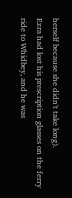herself because she didn't take long).
Ezra had lost his prescription glasses on the ferry ride to Whidbey, and he was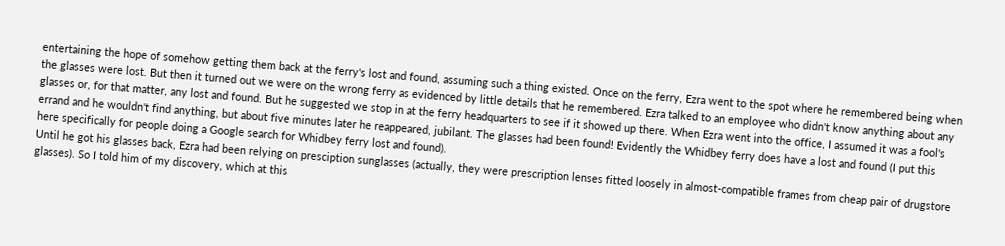entertaining the hope of somehow getting them back at the ferry's lost and found, assuming such a thing existed. Once on the ferry, Ezra went to the spot where he remembered being when the glasses were lost. But then it turned out we were on the wrong ferry as evidenced by little details that he remembered. Ezra talked to an employee who didn't know anything about any glasses or, for that matter, any lost and found. But he suggested we stop in at the ferry headquarters to see if it showed up there. When Ezra went into the office, I assumed it was a fool's errand and he wouldn't find anything, but about five minutes later he reappeared, jubilant. The glasses had been found! Evidently the Whidbey ferry does have a lost and found (I put this here specifically for people doing a Google search for Whidbey ferry lost and found).
Until he got his glasses back, Ezra had been relying on presciption sunglasses (actually, they were prescription lenses fitted loosely in almost-compatible frames from cheap pair of drugstore glasses). So I told him of my discovery, which at this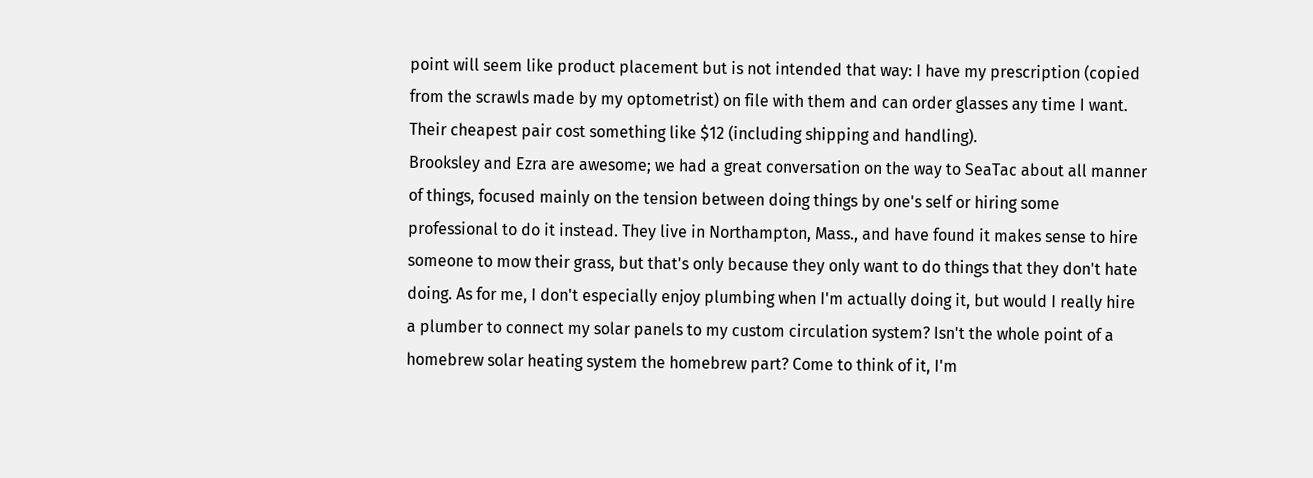point will seem like product placement but is not intended that way: I have my prescription (copied from the scrawls made by my optometrist) on file with them and can order glasses any time I want. Their cheapest pair cost something like $12 (including shipping and handling).
Brooksley and Ezra are awesome; we had a great conversation on the way to SeaTac about all manner of things, focused mainly on the tension between doing things by one's self or hiring some professional to do it instead. They live in Northampton, Mass., and have found it makes sense to hire someone to mow their grass, but that's only because they only want to do things that they don't hate doing. As for me, I don't especially enjoy plumbing when I'm actually doing it, but would I really hire a plumber to connect my solar panels to my custom circulation system? Isn't the whole point of a homebrew solar heating system the homebrew part? Come to think of it, I'm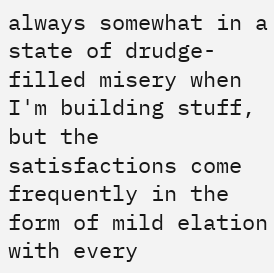always somewhat in a state of drudge-filled misery when I'm building stuff, but the satisfactions come frequently in the form of mild elation with every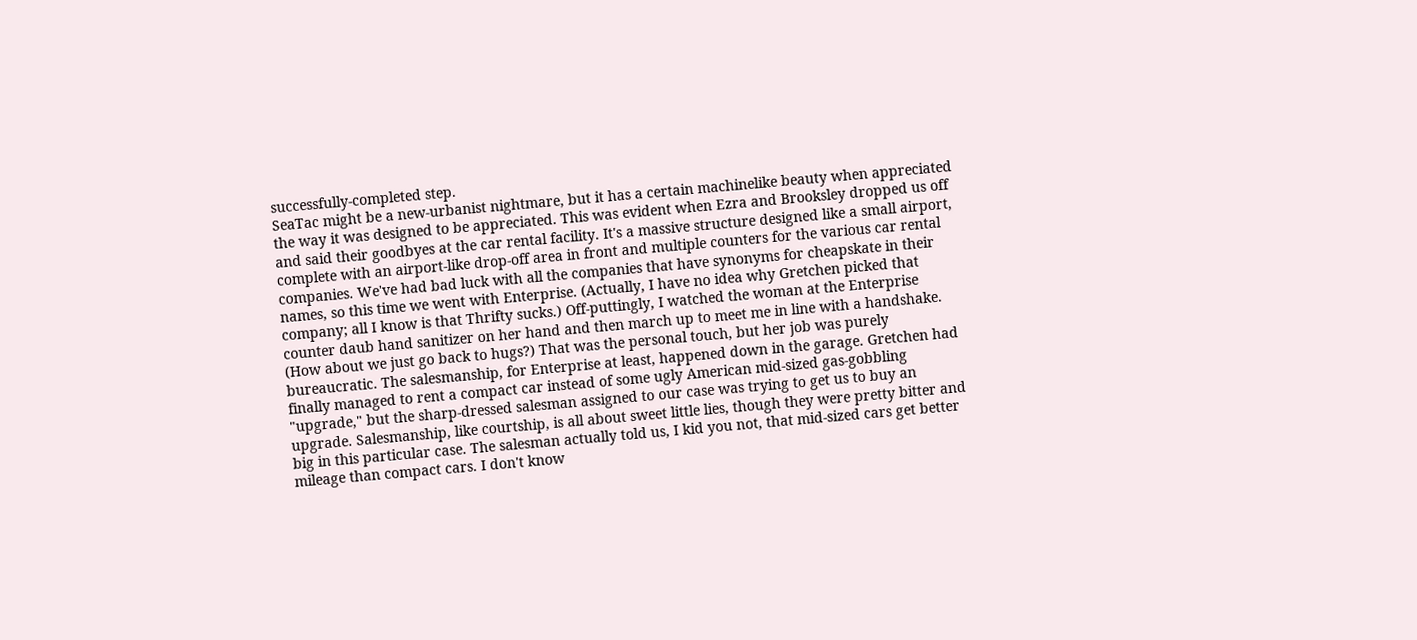successfully-completed step.
SeaTac might be a new-urbanist nightmare, but it has a certain machinelike beauty when appreciated the way it was designed to be appreciated. This was evident when Ezra and Brooksley dropped us off and said their goodbyes at the car rental facility. It's a massive structure designed like a small airport, complete with an airport-like drop-off area in front and multiple counters for the various car rental companies. We've had bad luck with all the companies that have synonyms for cheapskate in their names, so this time we went with Enterprise. (Actually, I have no idea why Gretchen picked that company; all I know is that Thrifty sucks.) Off-puttingly, I watched the woman at the Enterprise counter daub hand sanitizer on her hand and then march up to meet me in line with a handshake. (How about we just go back to hugs?) That was the personal touch, but her job was purely bureaucratic. The salesmanship, for Enterprise at least, happened down in the garage. Gretchen had finally managed to rent a compact car instead of some ugly American mid-sized gas-gobbling "upgrade," but the sharp-dressed salesman assigned to our case was trying to get us to buy an upgrade. Salesmanship, like courtship, is all about sweet little lies, though they were pretty bitter and big in this particular case. The salesman actually told us, I kid you not, that mid-sized cars get better mileage than compact cars. I don't know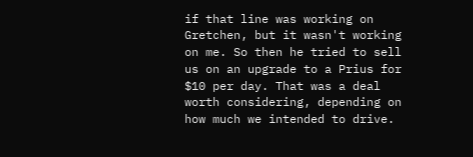if that line was working on Gretchen, but it wasn't working on me. So then he tried to sell us on an upgrade to a Prius for $10 per day. That was a deal worth considering, depending on how much we intended to drive.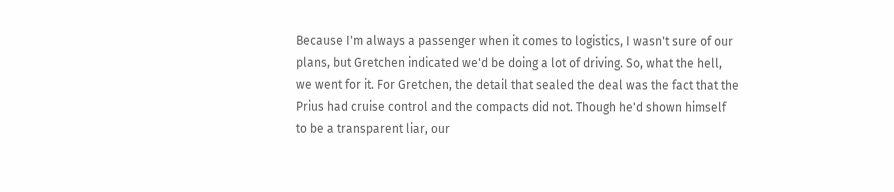Because I'm always a passenger when it comes to logistics, I wasn't sure of our plans, but Gretchen indicated we'd be doing a lot of driving. So, what the hell, we went for it. For Gretchen, the detail that sealed the deal was the fact that the Prius had cruise control and the compacts did not. Though he'd shown himself to be a transparent liar, our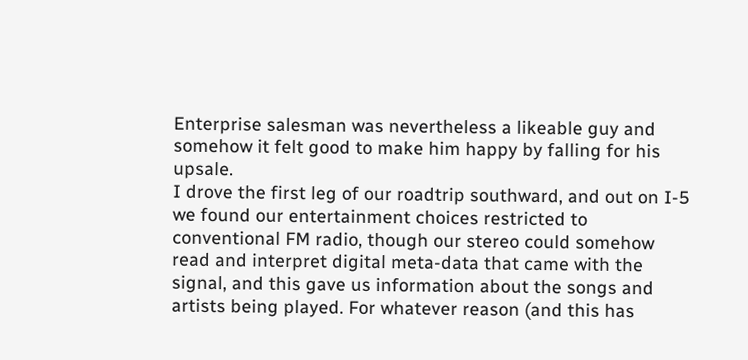Enterprise salesman was nevertheless a likeable guy and somehow it felt good to make him happy by falling for his upsale.
I drove the first leg of our roadtrip southward, and out on I-5 we found our entertainment choices restricted to conventional FM radio, though our stereo could somehow read and interpret digital meta-data that came with the signal, and this gave us information about the songs and artists being played. For whatever reason (and this has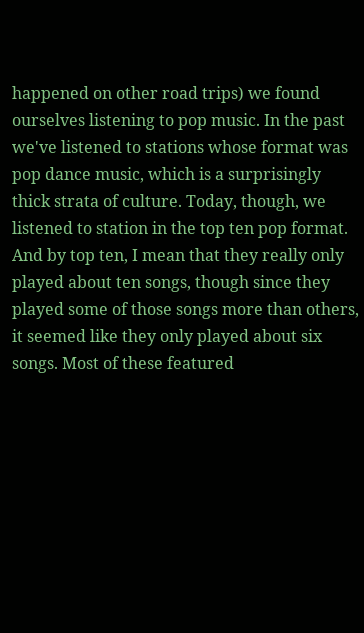happened on other road trips) we found ourselves listening to pop music. In the past we've listened to stations whose format was pop dance music, which is a surprisingly thick strata of culture. Today, though, we listened to station in the top ten pop format. And by top ten, I mean that they really only played about ten songs, though since they played some of those songs more than others, it seemed like they only played about six songs. Most of these featured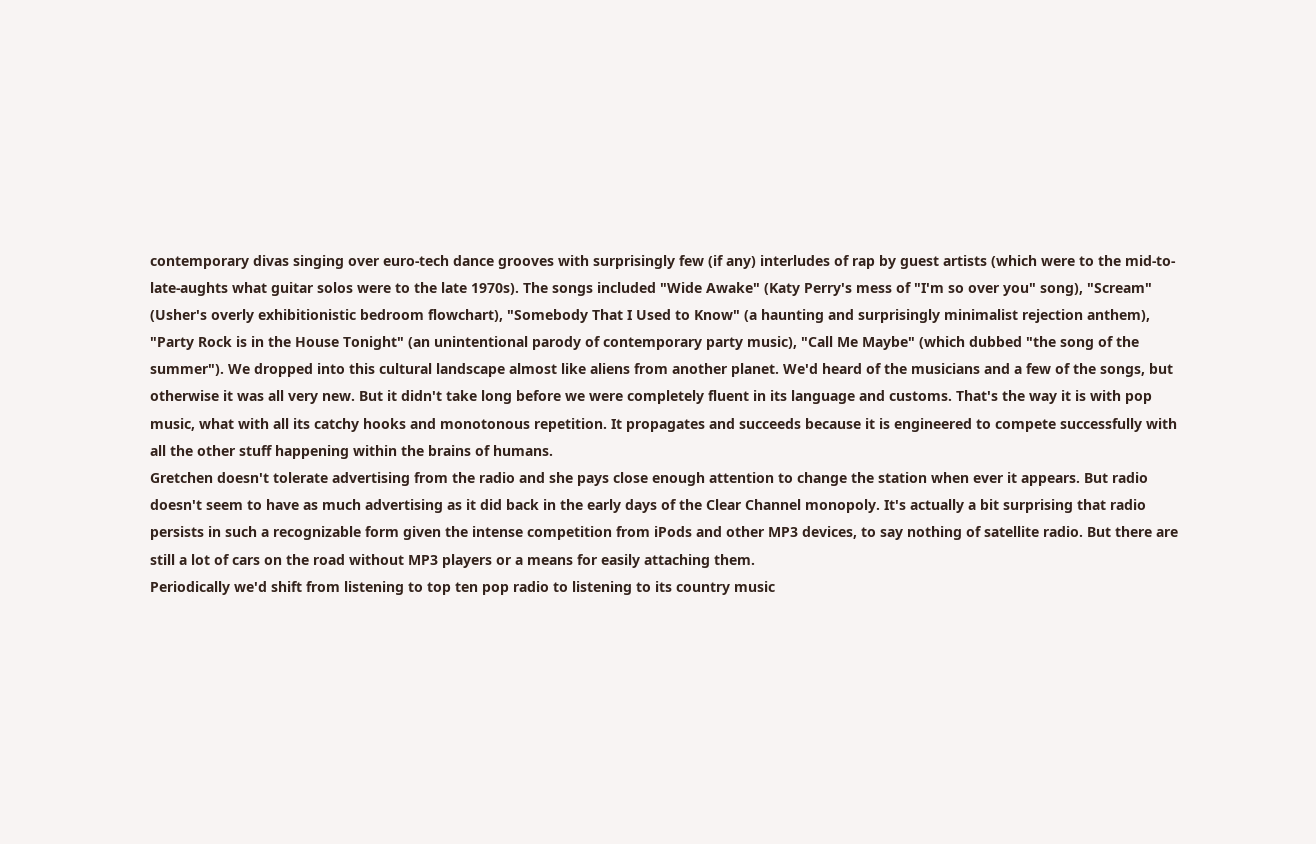contemporary divas singing over euro-tech dance grooves with surprisingly few (if any) interludes of rap by guest artists (which were to the mid-to-late-aughts what guitar solos were to the late 1970s). The songs included "Wide Awake" (Katy Perry's mess of "I'm so over you" song), "Scream" (Usher's overly exhibitionistic bedroom flowchart), "Somebody That I Used to Know" (a haunting and surprisingly minimalist rejection anthem), "Party Rock is in the House Tonight" (an unintentional parody of contemporary party music), "Call Me Maybe" (which dubbed "the song of the summer"). We dropped into this cultural landscape almost like aliens from another planet. We'd heard of the musicians and a few of the songs, but otherwise it was all very new. But it didn't take long before we were completely fluent in its language and customs. That's the way it is with pop music, what with all its catchy hooks and monotonous repetition. It propagates and succeeds because it is engineered to compete successfully with all the other stuff happening within the brains of humans.
Gretchen doesn't tolerate advertising from the radio and she pays close enough attention to change the station when ever it appears. But radio doesn't seem to have as much advertising as it did back in the early days of the Clear Channel monopoly. It's actually a bit surprising that radio persists in such a recognizable form given the intense competition from iPods and other MP3 devices, to say nothing of satellite radio. But there are still a lot of cars on the road without MP3 players or a means for easily attaching them.
Periodically we'd shift from listening to top ten pop radio to listening to its country music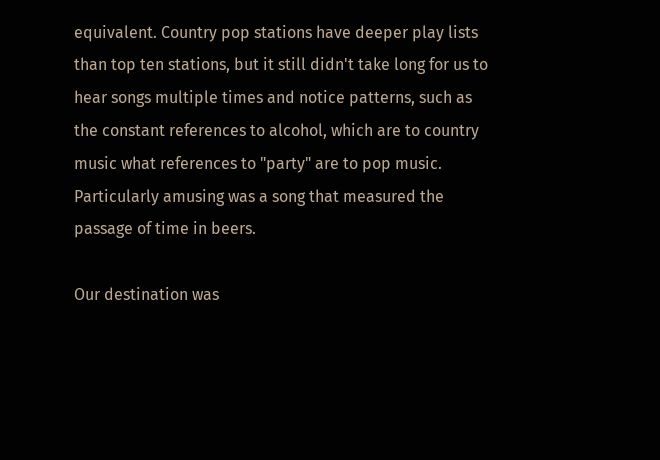equivalent. Country pop stations have deeper play lists than top ten stations, but it still didn't take long for us to hear songs multiple times and notice patterns, such as the constant references to alcohol, which are to country music what references to "party" are to pop music. Particularly amusing was a song that measured the passage of time in beers.

Our destination was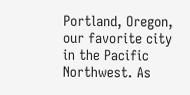Portland, Oregon, our favorite city in the Pacific Northwest. As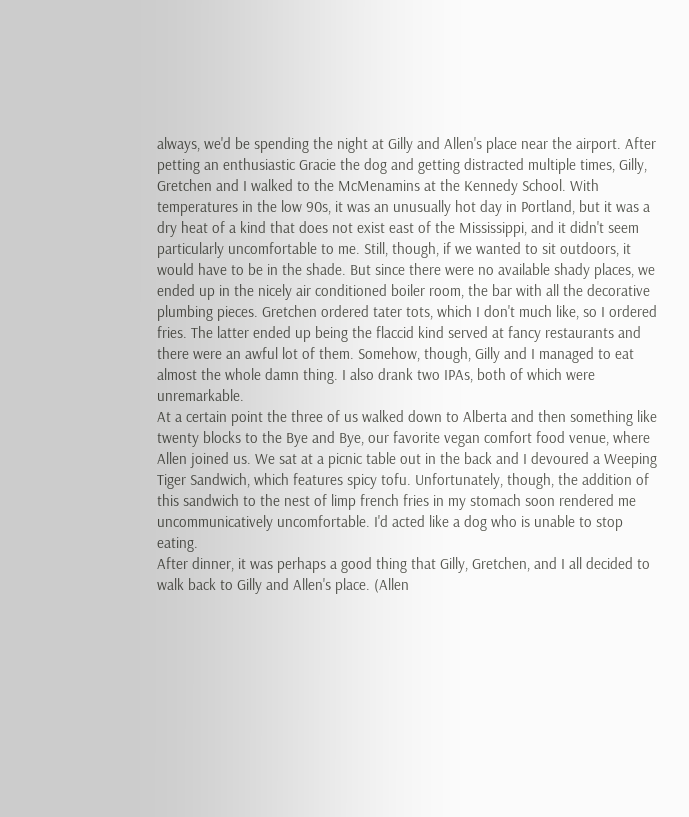always, we'd be spending the night at Gilly and Allen's place near the airport. After petting an enthusiastic Gracie the dog and getting distracted multiple times, Gilly, Gretchen and I walked to the McMenamins at the Kennedy School. With temperatures in the low 90s, it was an unusually hot day in Portland, but it was a dry heat of a kind that does not exist east of the Mississippi, and it didn't seem particularly uncomfortable to me. Still, though, if we wanted to sit outdoors, it would have to be in the shade. But since there were no available shady places, we ended up in the nicely air conditioned boiler room, the bar with all the decorative plumbing pieces. Gretchen ordered tater tots, which I don't much like, so I ordered fries. The latter ended up being the flaccid kind served at fancy restaurants and there were an awful lot of them. Somehow, though, Gilly and I managed to eat almost the whole damn thing. I also drank two IPAs, both of which were unremarkable.
At a certain point the three of us walked down to Alberta and then something like twenty blocks to the Bye and Bye, our favorite vegan comfort food venue, where Allen joined us. We sat at a picnic table out in the back and I devoured a Weeping Tiger Sandwich, which features spicy tofu. Unfortunately, though, the addition of this sandwich to the nest of limp french fries in my stomach soon rendered me uncommunicatively uncomfortable. I'd acted like a dog who is unable to stop eating.
After dinner, it was perhaps a good thing that Gilly, Gretchen, and I all decided to walk back to Gilly and Allen's place. (Allen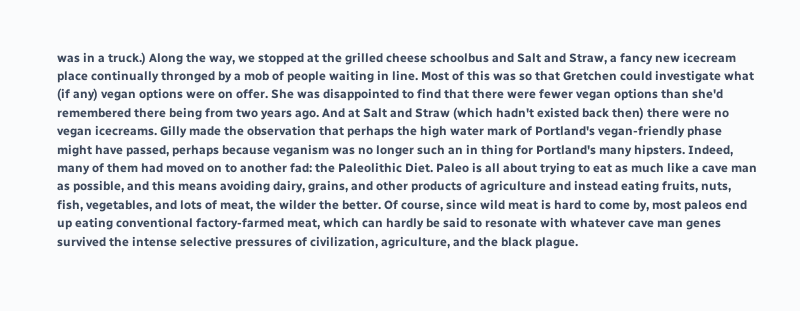was in a truck.) Along the way, we stopped at the grilled cheese schoolbus and Salt and Straw, a fancy new icecream place continually thronged by a mob of people waiting in line. Most of this was so that Gretchen could investigate what (if any) vegan options were on offer. She was disappointed to find that there were fewer vegan options than she'd remembered there being from two years ago. And at Salt and Straw (which hadn't existed back then) there were no vegan icecreams. Gilly made the observation that perhaps the high water mark of Portland's vegan-friendly phase might have passed, perhaps because veganism was no longer such an in thing for Portland's many hipsters. Indeed, many of them had moved on to another fad: the Paleolithic Diet. Paleo is all about trying to eat as much like a cave man as possible, and this means avoiding dairy, grains, and other products of agriculture and instead eating fruits, nuts, fish, vegetables, and lots of meat, the wilder the better. Of course, since wild meat is hard to come by, most paleos end up eating conventional factory-farmed meat, which can hardly be said to resonate with whatever cave man genes survived the intense selective pressures of civilization, agriculture, and the black plague.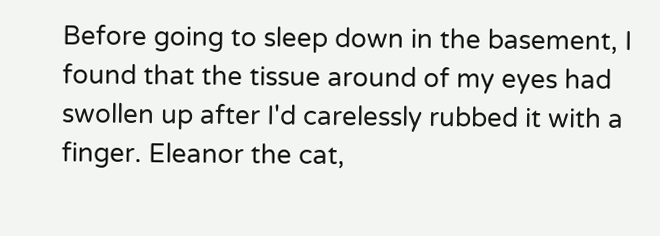Before going to sleep down in the basement, I found that the tissue around of my eyes had swollen up after I'd carelessly rubbed it with a finger. Eleanor the cat,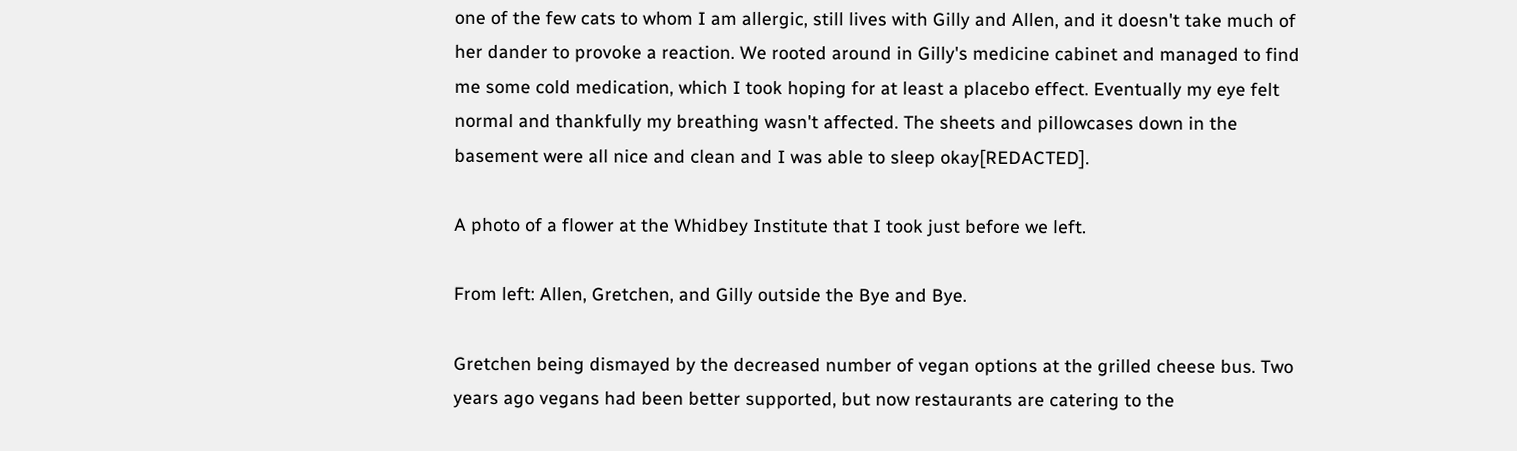one of the few cats to whom I am allergic, still lives with Gilly and Allen, and it doesn't take much of her dander to provoke a reaction. We rooted around in Gilly's medicine cabinet and managed to find me some cold medication, which I took hoping for at least a placebo effect. Eventually my eye felt normal and thankfully my breathing wasn't affected. The sheets and pillowcases down in the basement were all nice and clean and I was able to sleep okay[REDACTED].

A photo of a flower at the Whidbey Institute that I took just before we left.

From left: Allen, Gretchen, and Gilly outside the Bye and Bye.

Gretchen being dismayed by the decreased number of vegan options at the grilled cheese bus. Two years ago vegans had been better supported, but now restaurants are catering to the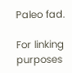Paleo fad.

For linking purposes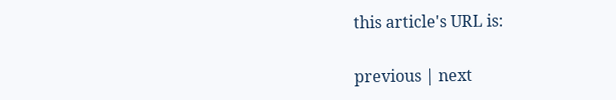this article's URL is:

previous | next